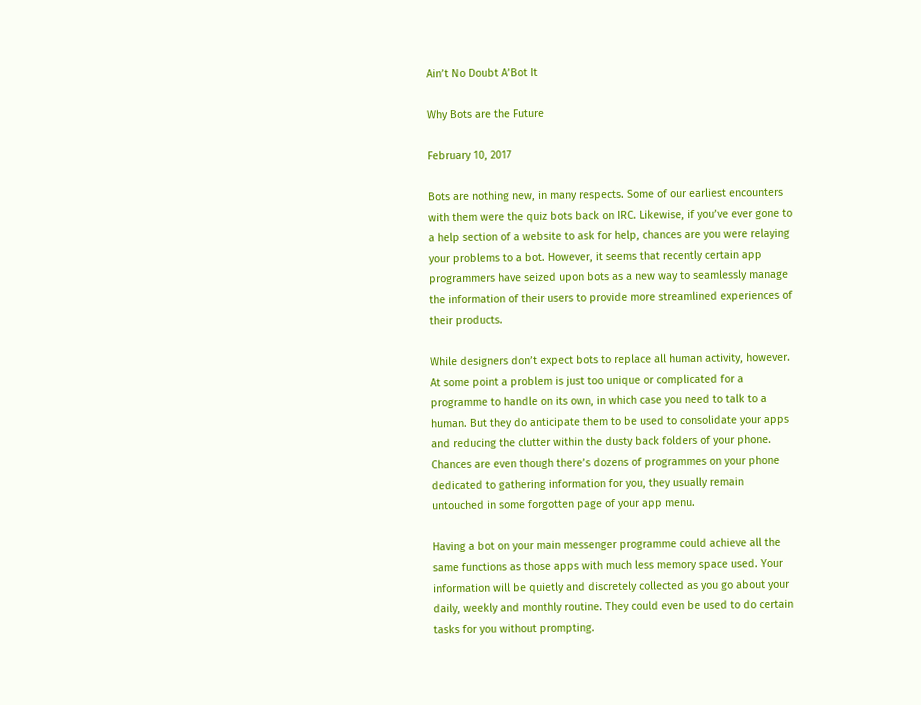Ain’t No Doubt A’Bot It

Why Bots are the Future

February 10, 2017

Bots are nothing new, in many respects. Some of our earliest encounters with them were the quiz bots back on IRC. Likewise, if you’ve ever gone to a help section of a website to ask for help, chances are you were relaying your problems to a bot. However, it seems that recently certain app programmers have seized upon bots as a new way to seamlessly manage the information of their users to provide more streamlined experiences of their products.

While designers don’t expect bots to replace all human activity, however. At some point a problem is just too unique or complicated for a programme to handle on its own, in which case you need to talk to a human. But they do anticipate them to be used to consolidate your apps and reducing the clutter within the dusty back folders of your phone. Chances are even though there’s dozens of programmes on your phone dedicated to gathering information for you, they usually remain untouched in some forgotten page of your app menu.

Having a bot on your main messenger programme could achieve all the same functions as those apps with much less memory space used. Your information will be quietly and discretely collected as you go about your daily, weekly and monthly routine. They could even be used to do certain tasks for you without prompting.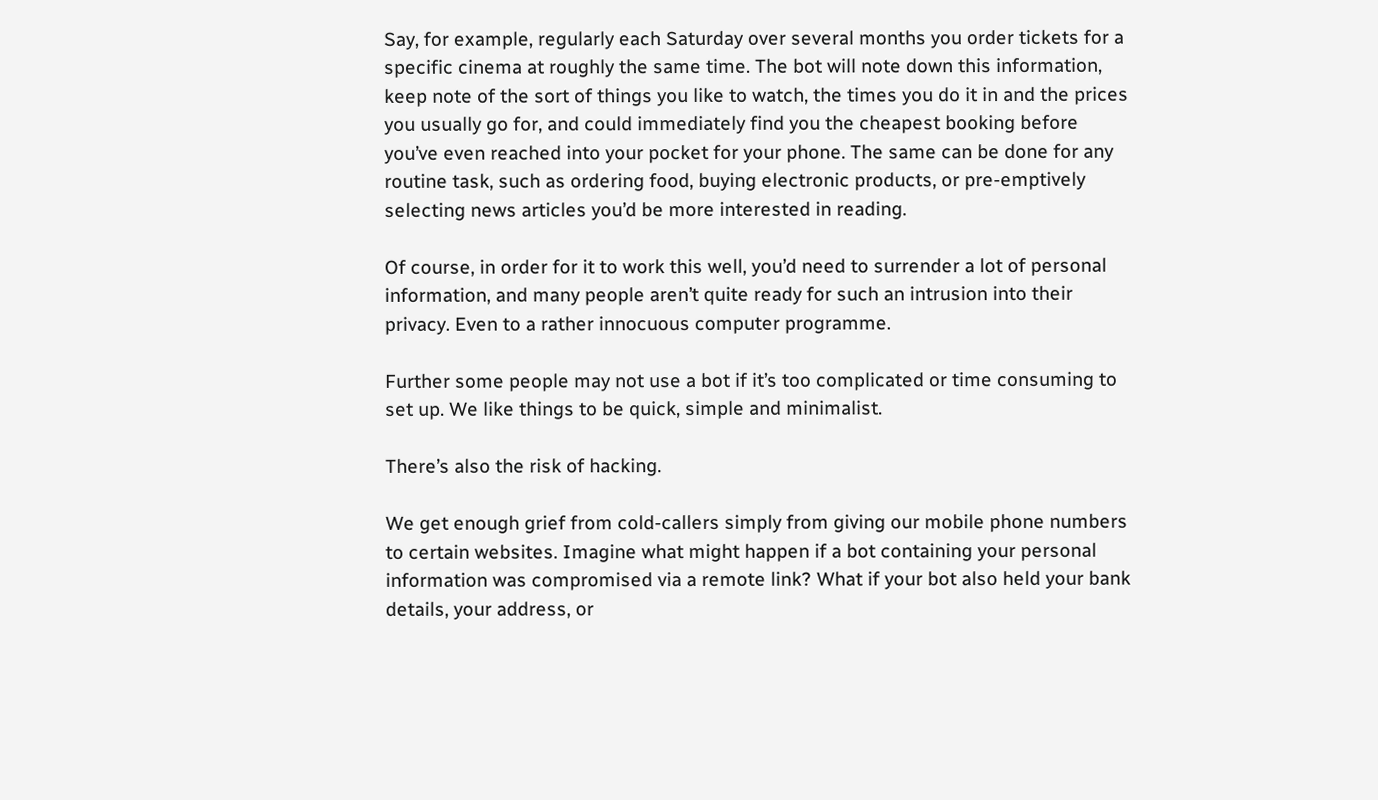Say, for example, regularly each Saturday over several months you order tickets for a specific cinema at roughly the same time. The bot will note down this information, keep note of the sort of things you like to watch, the times you do it in and the prices you usually go for, and could immediately find you the cheapest booking before you’ve even reached into your pocket for your phone. The same can be done for any routine task, such as ordering food, buying electronic products, or pre-emptively selecting news articles you’d be more interested in reading.

Of course, in order for it to work this well, you’d need to surrender a lot of personal information, and many people aren’t quite ready for such an intrusion into their privacy. Even to a rather innocuous computer programme.

Further some people may not use a bot if it’s too complicated or time consuming to set up. We like things to be quick, simple and minimalist.

There’s also the risk of hacking.

We get enough grief from cold-callers simply from giving our mobile phone numbers to certain websites. Imagine what might happen if a bot containing your personal information was compromised via a remote link? What if your bot also held your bank details, your address, or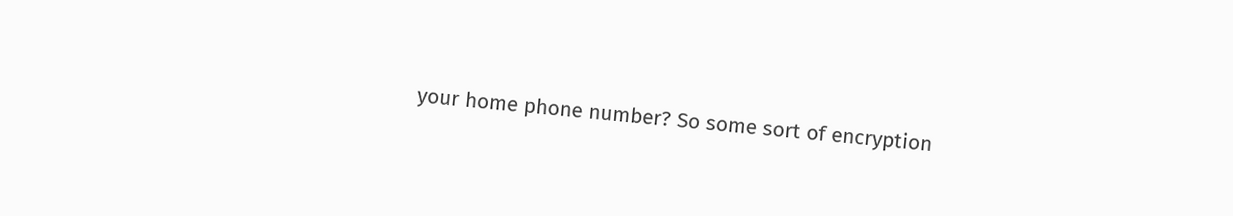your home phone number? So some sort of encryption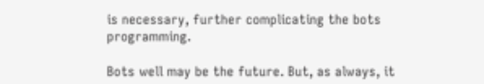is necessary, further complicating the bots programming.

Bots well may be the future. But, as always, it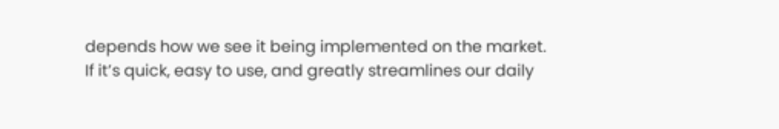depends how we see it being implemented on the market. If it’s quick, easy to use, and greatly streamlines our daily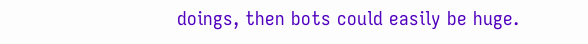doings, then bots could easily be huge.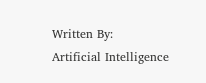Written By:
Artificial Intelligence